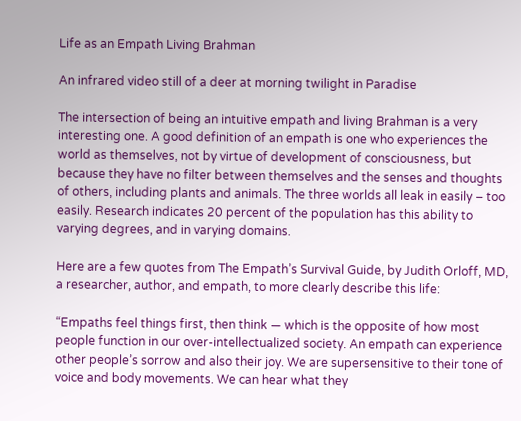Life as an Empath Living Brahman

An infrared video still of a deer at morning twilight in Paradise

The intersection of being an intuitive empath and living Brahman is a very interesting one. A good definition of an empath is one who experiences the world as themselves, not by virtue of development of consciousness, but because they have no filter between themselves and the senses and thoughts of others, including plants and animals. The three worlds all leak in easily – too easily. Research indicates 20 percent of the population has this ability to varying degrees, and in varying domains.

Here are a few quotes from The Empath’s Survival Guide, by Judith Orloff, MD, a researcher, author, and empath, to more clearly describe this life:

“Empaths feel things first, then think — which is the opposite of how most people function in our over-intellectualized society. An empath can experience other people’s sorrow and also their joy. We are supersensitive to their tone of voice and body movements. We can hear what they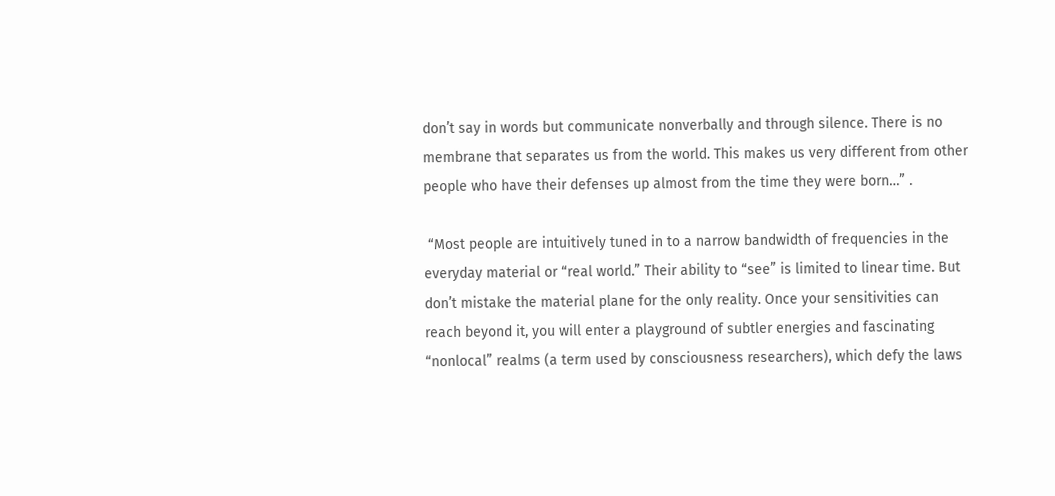don’t say in words but communicate nonverbally and through silence. There is no membrane that separates us from the world. This makes us very different from other people who have their defenses up almost from the time they were born…” .

 “Most people are intuitively tuned in to a narrow bandwidth of frequencies in the everyday material or “real world.” Their ability to “see” is limited to linear time. But don’t mistake the material plane for the only reality. Once your sensitivities can reach beyond it, you will enter a playground of subtler energies and fascinating “nonlocal” realms (a term used by consciousness researchers), which defy the laws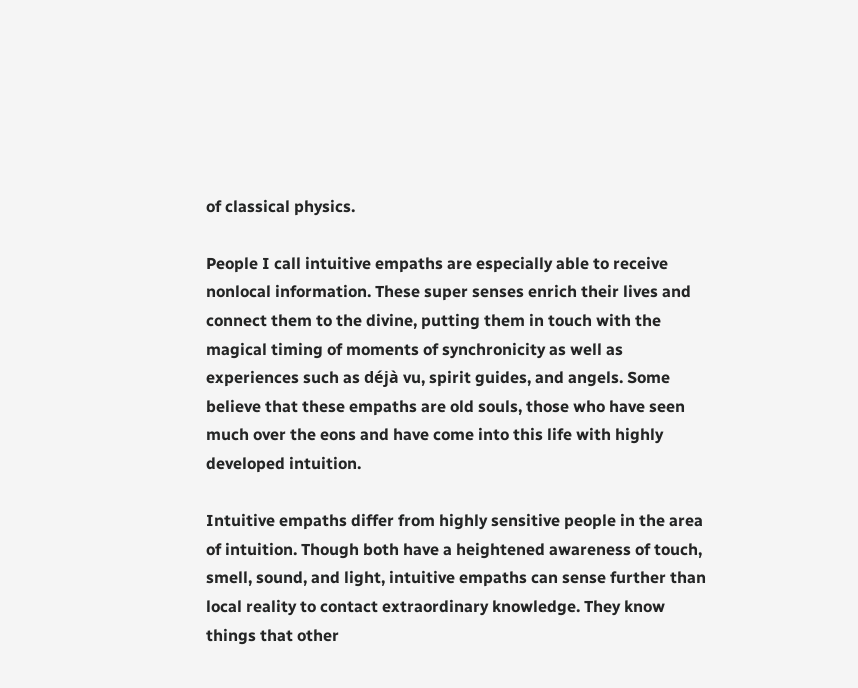of classical physics.

People I call intuitive empaths are especially able to receive nonlocal information. These super senses enrich their lives and connect them to the divine, putting them in touch with the magical timing of moments of synchronicity as well as experiences such as déjà vu, spirit guides, and angels. Some believe that these empaths are old souls, those who have seen much over the eons and have come into this life with highly developed intuition.

Intuitive empaths differ from highly sensitive people in the area of intuition. Though both have a heightened awareness of touch, smell, sound, and light, intuitive empaths can sense further than local reality to contact extraordinary knowledge. They know things that other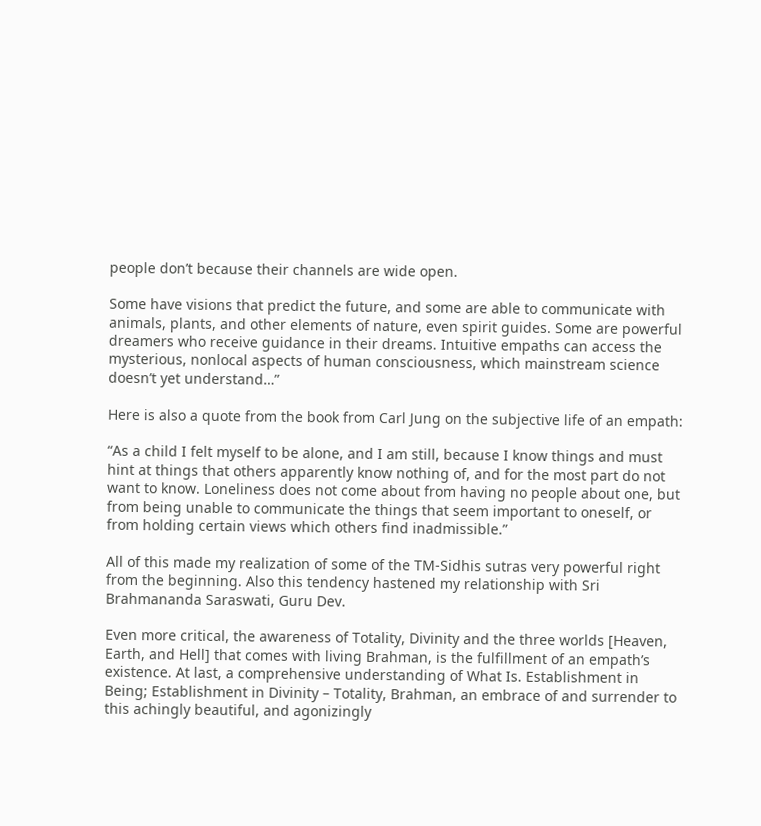people don’t because their channels are wide open.

Some have visions that predict the future, and some are able to communicate with animals, plants, and other elements of nature, even spirit guides. Some are powerful dreamers who receive guidance in their dreams. Intuitive empaths can access the mysterious, nonlocal aspects of human consciousness, which mainstream science doesn’t yet understand…”

Here is also a quote from the book from Carl Jung on the subjective life of an empath:

“As a child I felt myself to be alone, and I am still, because I know things and must hint at things that others apparently know nothing of, and for the most part do not want to know. Loneliness does not come about from having no people about one, but from being unable to communicate the things that seem important to oneself, or from holding certain views which others find inadmissible.”

All of this made my realization of some of the TM-Sidhis sutras very powerful right from the beginning. Also this tendency hastened my relationship with Sri Brahmananda Saraswati, Guru Dev.

Even more critical, the awareness of Totality, Divinity and the three worlds [Heaven, Earth, and Hell] that comes with living Brahman, is the fulfillment of an empath’s existence. At last, a comprehensive understanding of What Is. Establishment in Being; Establishment in Divinity – Totality, Brahman, an embrace of and surrender to this achingly beautiful, and agonizingly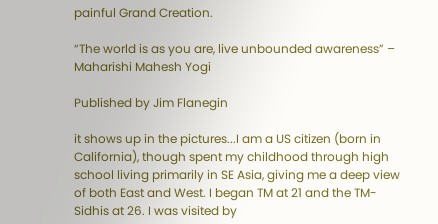painful Grand Creation.

“The world is as you are, live unbounded awareness” – Maharishi Mahesh Yogi

Published by Jim Flanegin

it shows up in the pictures...I am a US citizen (born in California), though spent my childhood through high school living primarily in SE Asia, giving me a deep view of both East and West. I began TM at 21 and the TM-Sidhis at 26. I was visited by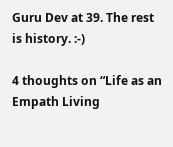Guru Dev at 39. The rest is history. :-)

4 thoughts on “Life as an Empath Living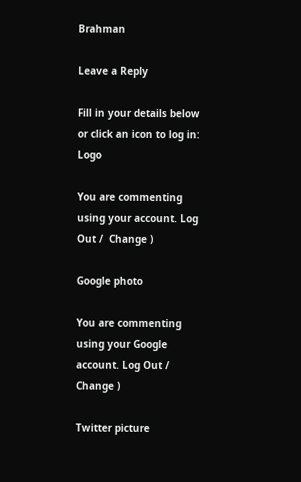Brahman

Leave a Reply

Fill in your details below or click an icon to log in: Logo

You are commenting using your account. Log Out /  Change )

Google photo

You are commenting using your Google account. Log Out /  Change )

Twitter picture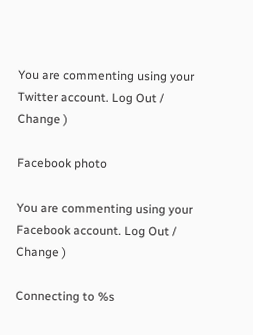You are commenting using your Twitter account. Log Out /  Change )

Facebook photo

You are commenting using your Facebook account. Log Out /  Change )

Connecting to %s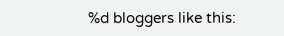%d bloggers like this: